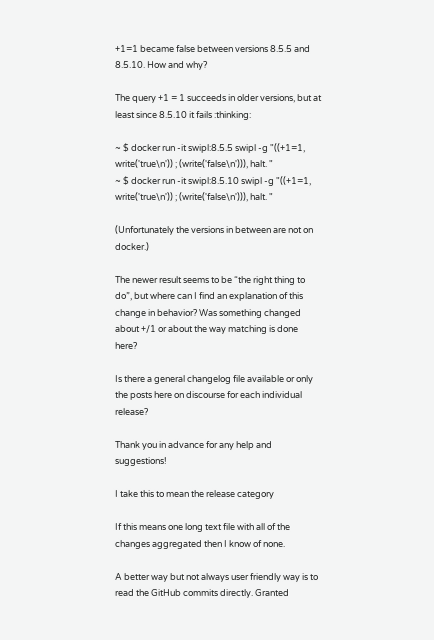+1=1 became false between versions 8.5.5 and 8.5.10. How and why?

The query +1 = 1 succeeds in older versions, but at least since 8.5.10 it fails :thinking:

~ $ docker run -it swipl:8.5.5 swipl -g "((+1=1, write('true\n')) ; (write('false\n'))), halt. "
~ $ docker run -it swipl:8.5.10 swipl -g "((+1=1, write('true\n')) ; (write('false\n'))), halt. "

(Unfortunately the versions in between are not on docker.)

The newer result seems to be “the right thing to do”, but where can I find an explanation of this change in behavior? Was something changed about +/1 or about the way matching is done here?

Is there a general changelog file available or only the posts here on discourse for each individual release?

Thank you in advance for any help and suggestions!

I take this to mean the release category

If this means one long text file with all of the changes aggregated then I know of none.

A better way but not always user friendly way is to read the GitHub commits directly. Granted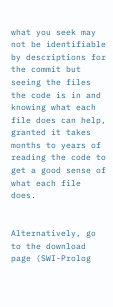what you seek may not be identifiable by descriptions for the commit but seeing the files the code is in and knowing what each file does can help, granted it takes months to years of reading the code to get a good sense of what each file does.


Alternatively, go to the download page (SWI-Prolog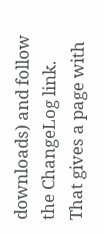downloads) and follow the ChangeLog link. That gives a page with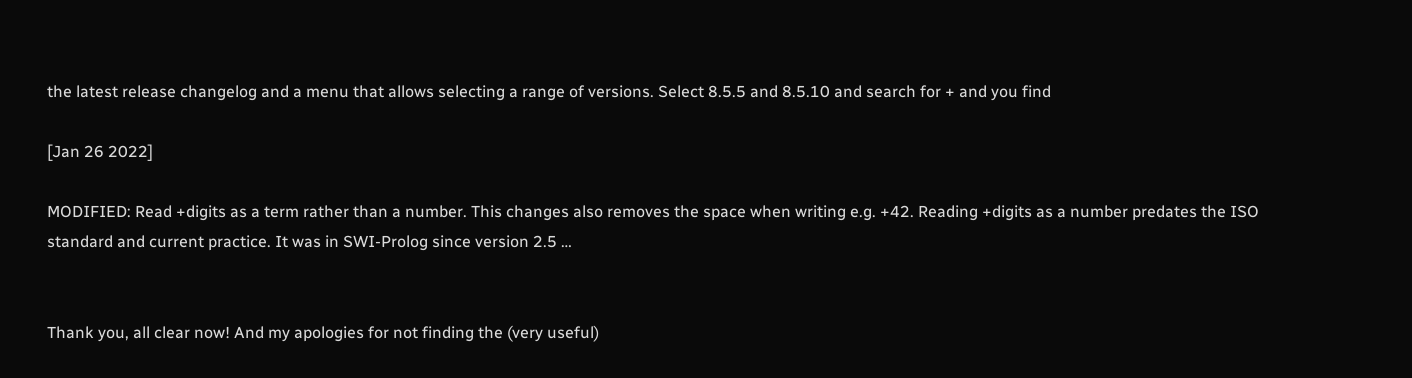the latest release changelog and a menu that allows selecting a range of versions. Select 8.5.5 and 8.5.10 and search for + and you find

[Jan 26 2022]

MODIFIED: Read +digits as a term rather than a number. This changes also removes the space when writing e.g. +42. Reading +digits as a number predates the ISO standard and current practice. It was in SWI-Prolog since version 2.5 …


Thank you, all clear now! And my apologies for not finding the (very useful)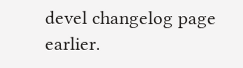devel changelog page earlier.